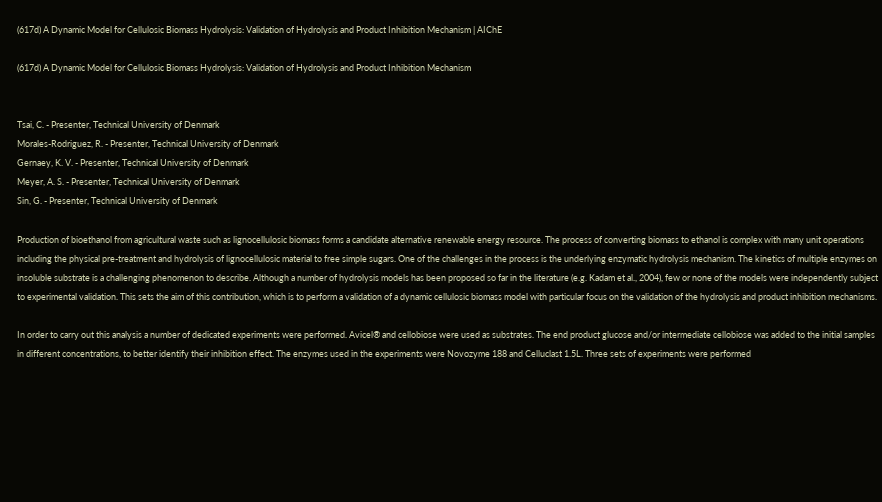(617d) A Dynamic Model for Cellulosic Biomass Hydrolysis: Validation of Hydrolysis and Product Inhibition Mechanism | AIChE

(617d) A Dynamic Model for Cellulosic Biomass Hydrolysis: Validation of Hydrolysis and Product Inhibition Mechanism


Tsai, C. - Presenter, Technical University of Denmark
Morales-Rodriguez, R. - Presenter, Technical University of Denmark
Gernaey, K. V. - Presenter, Technical University of Denmark
Meyer, A. S. - Presenter, Technical University of Denmark
Sin, G. - Presenter, Technical University of Denmark

Production of bioethanol from agricultural waste such as lignocellulosic biomass forms a candidate alternative renewable energy resource. The process of converting biomass to ethanol is complex with many unit operations including the physical pre-treatment and hydrolysis of lignocellulosic material to free simple sugars. One of the challenges in the process is the underlying enzymatic hydrolysis mechanism. The kinetics of multiple enzymes on insoluble substrate is a challenging phenomenon to describe. Although a number of hydrolysis models has been proposed so far in the literature (e.g. Kadam et al., 2004), few or none of the models were independently subject to experimental validation. This sets the aim of this contribution, which is to perform a validation of a dynamic cellulosic biomass model with particular focus on the validation of the hydrolysis and product inhibition mechanisms.

In order to carry out this analysis a number of dedicated experiments were performed. Avicel® and cellobiose were used as substrates. The end product glucose and/or intermediate cellobiose was added to the initial samples in different concentrations, to better identify their inhibition effect. The enzymes used in the experiments were Novozyme 188 and Celluclast 1.5L. Three sets of experiments were performed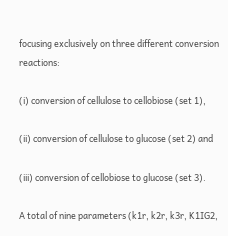focusing exclusively on three different conversion reactions:

(i) conversion of cellulose to cellobiose (set 1),

(ii) conversion of cellulose to glucose (set 2) and

(iii) conversion of cellobiose to glucose (set 3).

A total of nine parameters (k1r, k2r, k3r, K1IG2,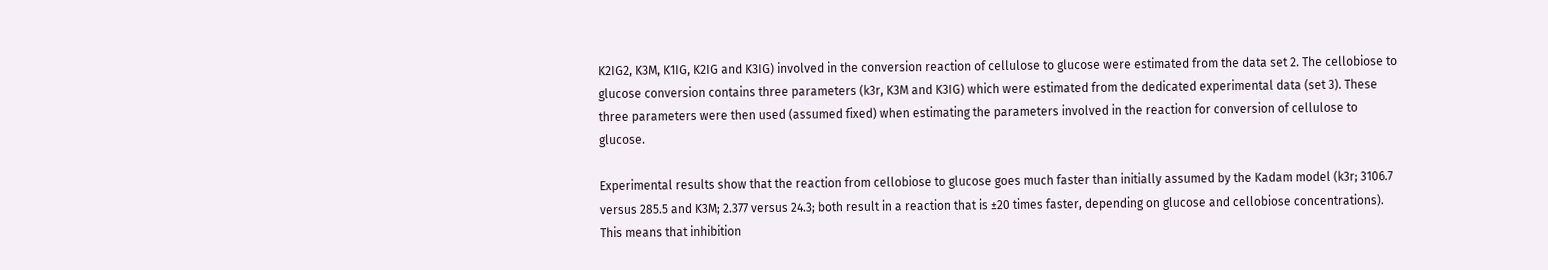K2IG2, K3M, K1IG, K2IG and K3IG) involved in the conversion reaction of cellulose to glucose were estimated from the data set 2. The cellobiose to glucose conversion contains three parameters (k3r, K3M and K3IG) which were estimated from the dedicated experimental data (set 3). These three parameters were then used (assumed fixed) when estimating the parameters involved in the reaction for conversion of cellulose to glucose.

Experimental results show that the reaction from cellobiose to glucose goes much faster than initially assumed by the Kadam model (k3r; 3106.7 versus 285.5 and K3M; 2.377 versus 24.3; both result in a reaction that is ±20 times faster, depending on glucose and cellobiose concentrations). This means that inhibition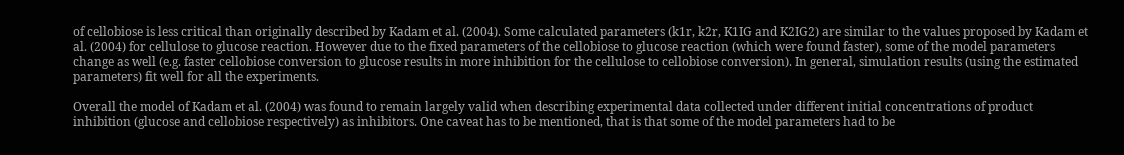of cellobiose is less critical than originally described by Kadam et al. (2004). Some calculated parameters (k1r, k2r, K1IG and K2IG2) are similar to the values proposed by Kadam et al. (2004) for cellulose to glucose reaction. However due to the fixed parameters of the cellobiose to glucose reaction (which were found faster), some of the model parameters change as well (e.g. faster cellobiose conversion to glucose results in more inhibition for the cellulose to cellobiose conversion). In general, simulation results (using the estimated parameters) fit well for all the experiments.

Overall the model of Kadam et al. (2004) was found to remain largely valid when describing experimental data collected under different initial concentrations of product inhibition (glucose and cellobiose respectively) as inhibitors. One caveat has to be mentioned, that is that some of the model parameters had to be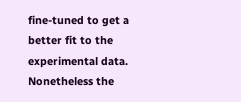fine-tuned to get a better fit to the experimental data. Nonetheless the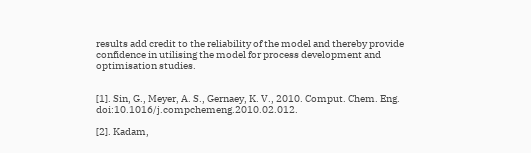results add credit to the reliability of the model and thereby provide confidence in utilising the model for process development and optimisation studies.


[1]. Sin, G., Meyer, A. S., Gernaey, K. V., 2010. Comput. Chem. Eng. doi:10.1016/j.compchemeng.2010.02.012.

[2]. Kadam,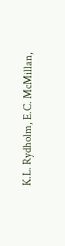K.L. Rydholm, E.C. McMillan,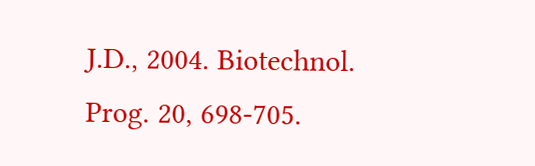J.D., 2004. Biotechnol. Prog. 20, 698-705.